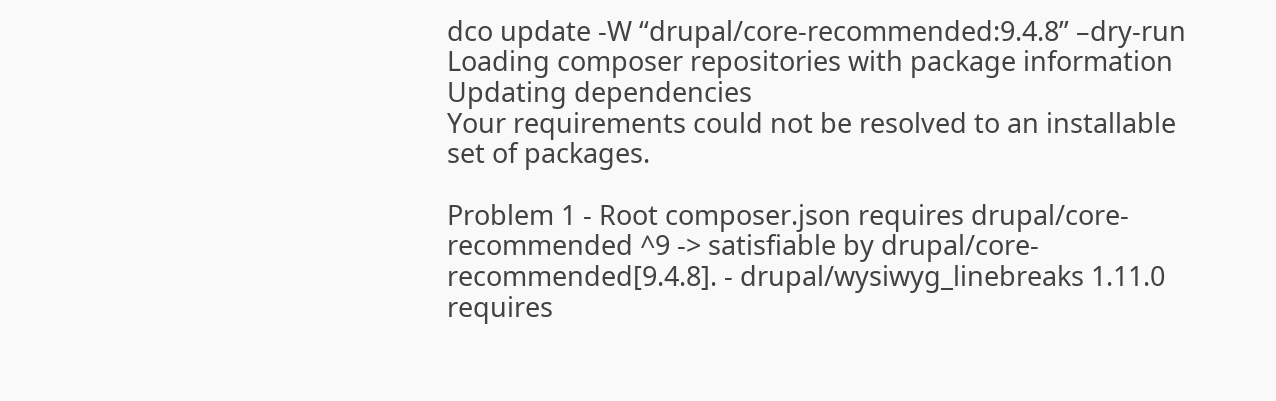dco update -W “drupal/core-recommended:9.4.8” –dry-run Loading composer repositories with package information Updating dependencies
Your requirements could not be resolved to an installable set of packages.

Problem 1 - Root composer.json requires drupal/core-recommended ^9 -> satisfiable by drupal/core-recommended[9.4.8]. - drupal/wysiwyg_linebreaks 1.11.0 requires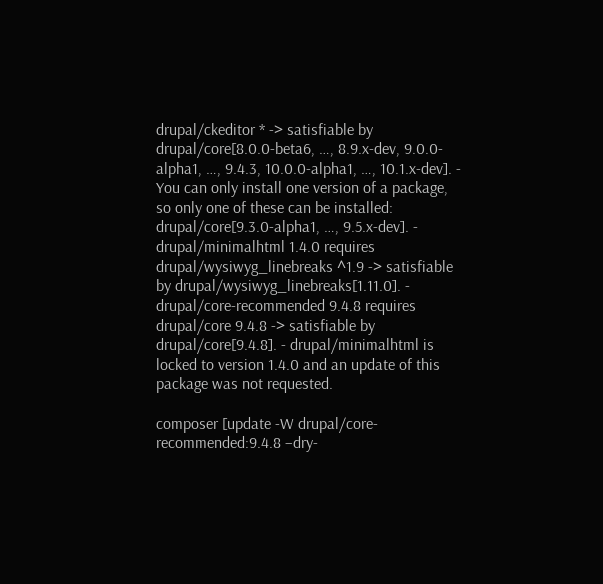drupal/ckeditor * -> satisfiable by drupal/core[8.0.0-beta6, …, 8.9.x-dev, 9.0.0-alpha1, …, 9.4.3, 10.0.0-alpha1, …, 10.1.x-dev]. - You can only install one version of a package, so only one of these can be installed: drupal/core[9.3.0-alpha1, …, 9.5.x-dev]. - drupal/minimalhtml 1.4.0 requires drupal/wysiwyg_linebreaks ^1.9 -> satisfiable by drupal/wysiwyg_linebreaks[1.11.0]. - drupal/core-recommended 9.4.8 requires drupal/core 9.4.8 -> satisfiable by drupal/core[9.4.8]. - drupal/minimalhtml is locked to version 1.4.0 and an update of this package was not requested.

composer [update -W drupal/core-recommended:9.4.8 –dry-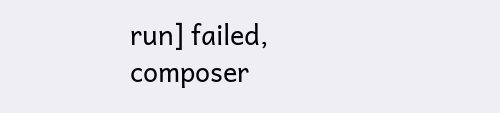run] failed, composer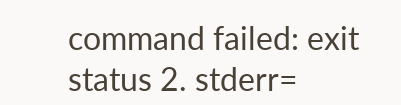command failed: exit status 2. stderr=